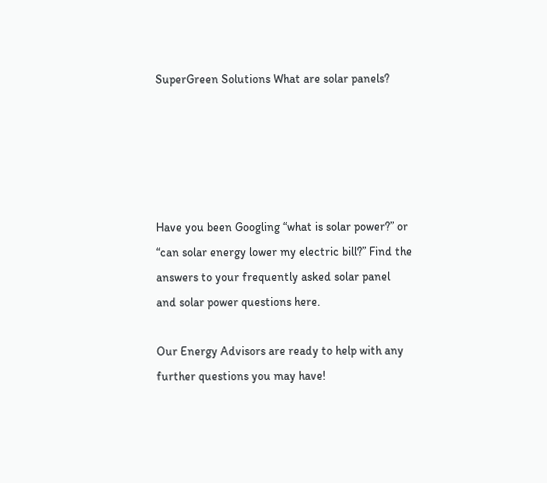SuperGreen Solutions What are solar panels?





Have you been Googling “what is solar power?” or “can solar energy lower my electric bill?” Find the answers to your frequently asked solar panel and solar power questions here.

Our Energy Advisors are ready to help with any further questions you may have!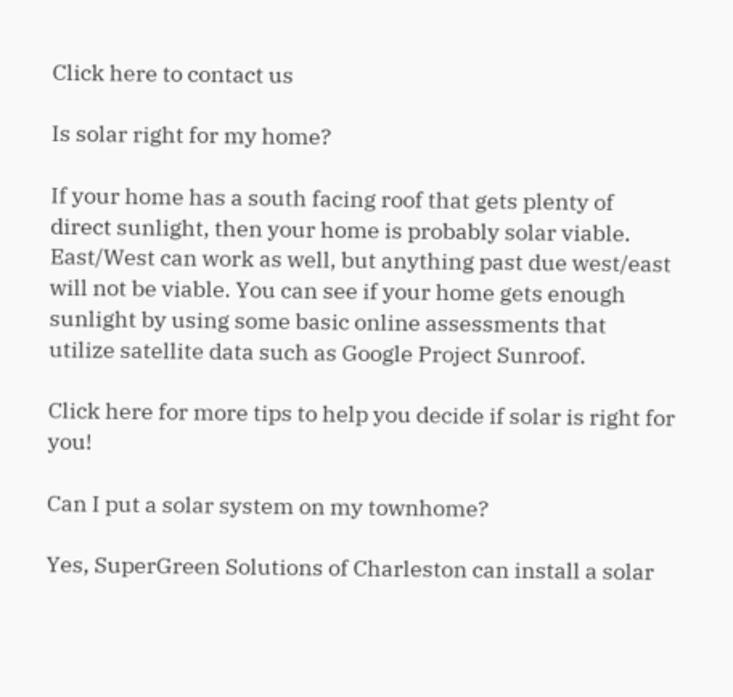Click here to contact us

Is solar right for my home?

If your home has a south facing roof that gets plenty of direct sunlight, then your home is probably solar viable. East/West can work as well, but anything past due west/east will not be viable. You can see if your home gets enough sunlight by using some basic online assessments that utilize satellite data such as Google Project Sunroof.

Click here for more tips to help you decide if solar is right for you!

Can I put a solar system on my townhome?

Yes, SuperGreen Solutions of Charleston can install a solar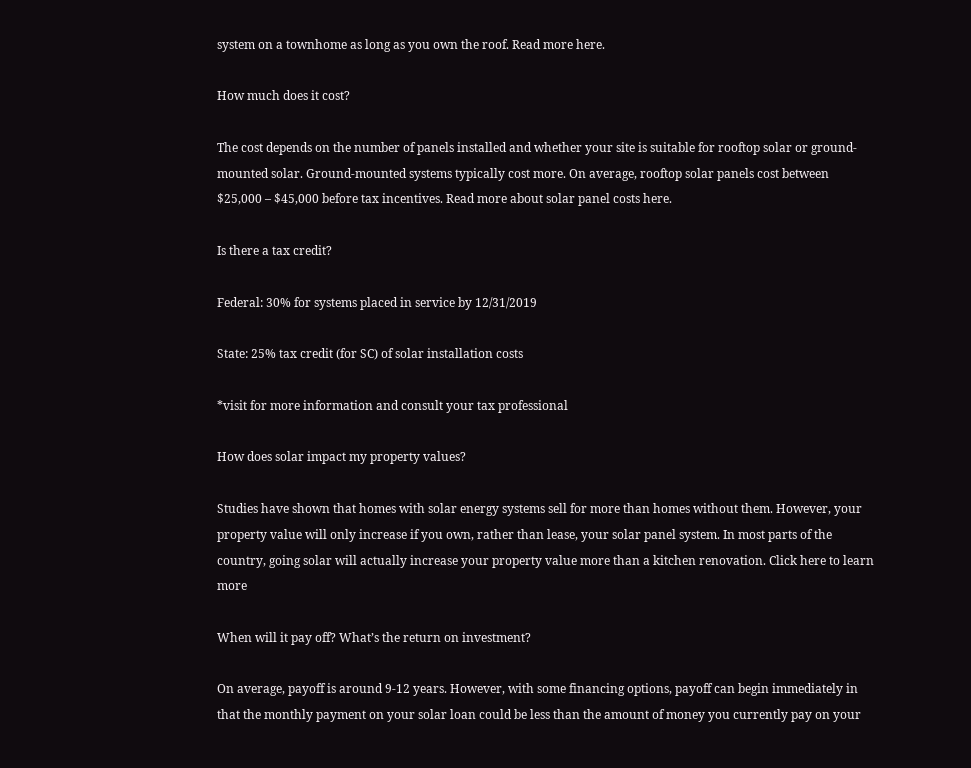system on a townhome as long as you own the roof. Read more here.

How much does it cost?

The cost depends on the number of panels installed and whether your site is suitable for rooftop solar or ground-mounted solar. Ground-mounted systems typically cost more. On average, rooftop solar panels cost between $25,000 – $45,000 before tax incentives. Read more about solar panel costs here.

Is there a tax credit?

Federal: 30% for systems placed in service by 12/31/2019

State: 25% tax credit (for SC) of solar installation costs

*visit for more information and consult your tax professional

How does solar impact my property values?

Studies have shown that homes with solar energy systems sell for more than homes without them. However, your property value will only increase if you own, rather than lease, your solar panel system. In most parts of the country, going solar will actually increase your property value more than a kitchen renovation. Click here to learn more

When will it pay off? What’s the return on investment?

On average, payoff is around 9-12 years. However, with some financing options, payoff can begin immediately in that the monthly payment on your solar loan could be less than the amount of money you currently pay on your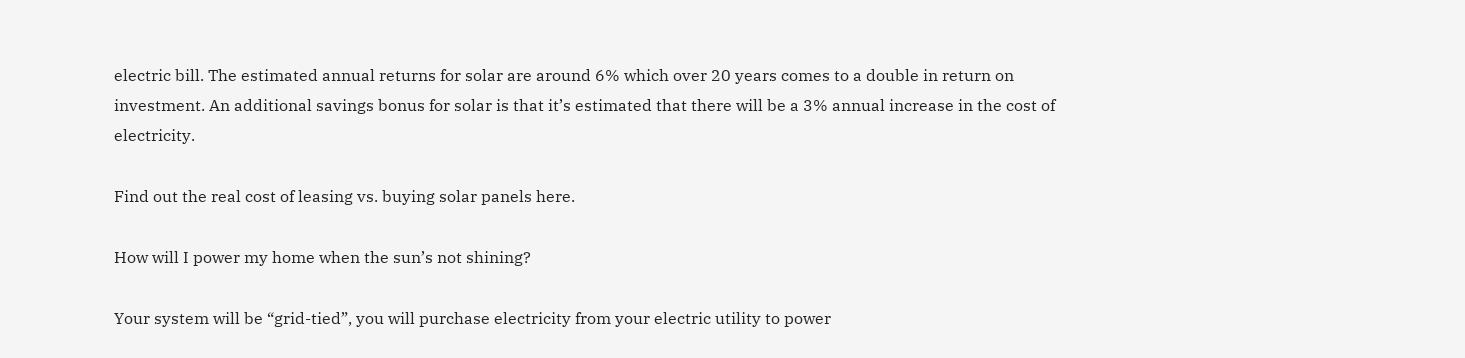electric bill. The estimated annual returns for solar are around 6% which over 20 years comes to a double in return on investment. An additional savings bonus for solar is that it’s estimated that there will be a 3% annual increase in the cost of electricity.

Find out the real cost of leasing vs. buying solar panels here.

How will I power my home when the sun’s not shining?

Your system will be “grid-tied”, you will purchase electricity from your electric utility to power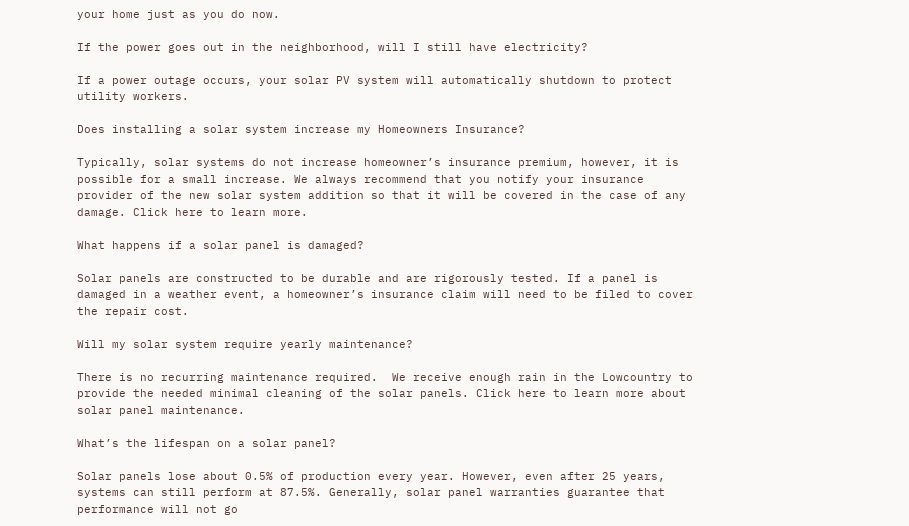your home just as you do now.

If the power goes out in the neighborhood, will I still have electricity?

If a power outage occurs, your solar PV system will automatically shutdown to protect utility workers.

Does installing a solar system increase my Homeowners Insurance?

Typically, solar systems do not increase homeowner’s insurance premium, however, it is possible for a small increase. We always recommend that you notify your insurance provider of the new solar system addition so that it will be covered in the case of any damage. Click here to learn more.

What happens if a solar panel is damaged?

Solar panels are constructed to be durable and are rigorously tested. If a panel is damaged in a weather event, a homeowner’s insurance claim will need to be filed to cover the repair cost.

Will my solar system require yearly maintenance?

There is no recurring maintenance required.  We receive enough rain in the Lowcountry to provide the needed minimal cleaning of the solar panels. Click here to learn more about solar panel maintenance.

What’s the lifespan on a solar panel?

Solar panels lose about 0.5% of production every year. However, even after 25 years, systems can still perform at 87.5%. Generally, solar panel warranties guarantee that performance will not go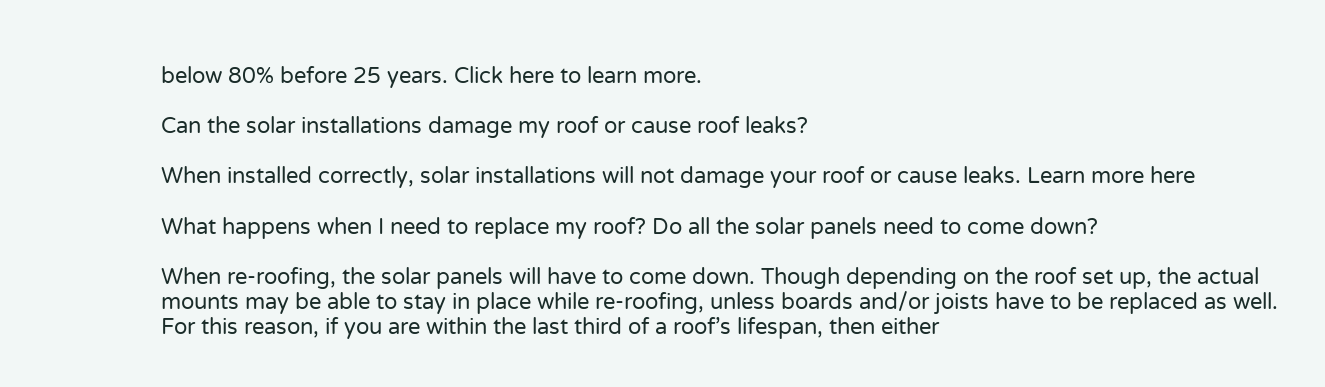below 80% before 25 years. Click here to learn more.

Can the solar installations damage my roof or cause roof leaks?

When installed correctly, solar installations will not damage your roof or cause leaks. Learn more here

What happens when I need to replace my roof? Do all the solar panels need to come down?

When re-roofing, the solar panels will have to come down. Though depending on the roof set up, the actual mounts may be able to stay in place while re-roofing, unless boards and/or joists have to be replaced as well. For this reason, if you are within the last third of a roof’s lifespan, then either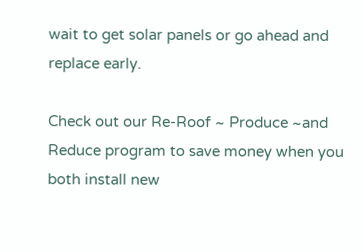wait to get solar panels or go ahead and replace early.

Check out our Re-Roof ~ Produce ~and Reduce program to save money when you both install new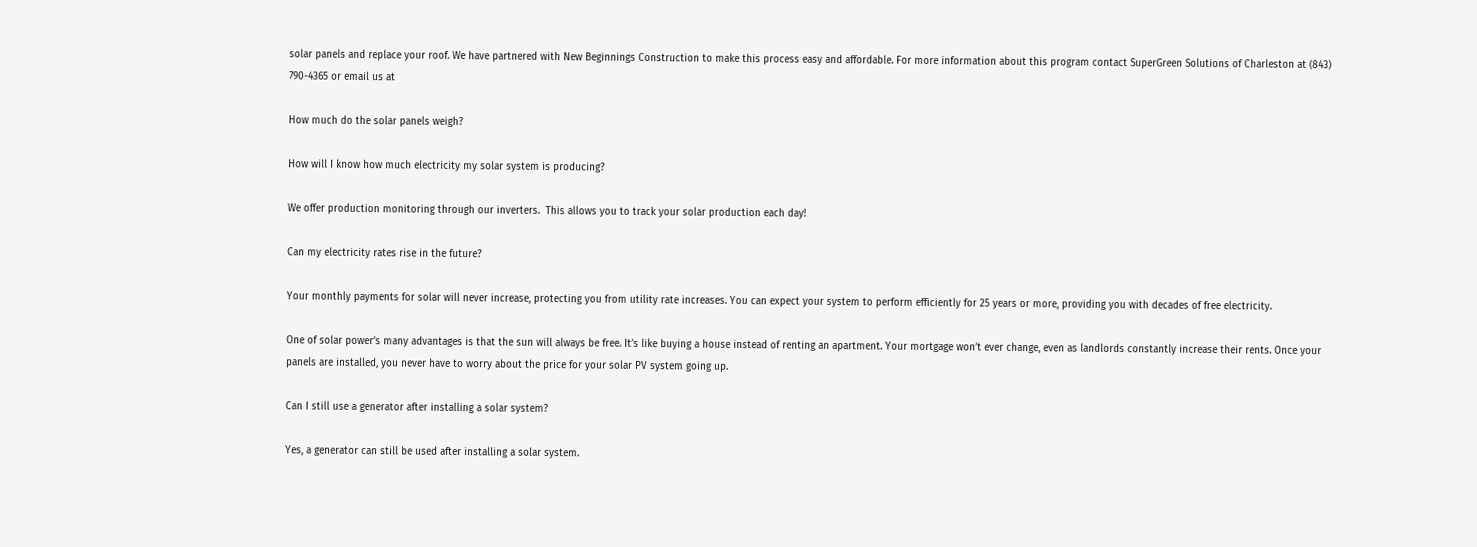solar panels and replace your roof. We have partnered with New Beginnings Construction to make this process easy and affordable. For more information about this program contact SuperGreen Solutions of Charleston at (843) 790-4365 or email us at

How much do the solar panels weigh?

How will I know how much electricity my solar system is producing?

We offer production monitoring through our inverters.  This allows you to track your solar production each day!

Can my electricity rates rise in the future?

Your monthly payments for solar will never increase, protecting you from utility rate increases. You can expect your system to perform efficiently for 25 years or more, providing you with decades of free electricity.

One of solar power’s many advantages is that the sun will always be free. It’s like buying a house instead of renting an apartment. Your mortgage won’t ever change, even as landlords constantly increase their rents. Once your panels are installed, you never have to worry about the price for your solar PV system going up.

Can I still use a generator after installing a solar system?

Yes, a generator can still be used after installing a solar system.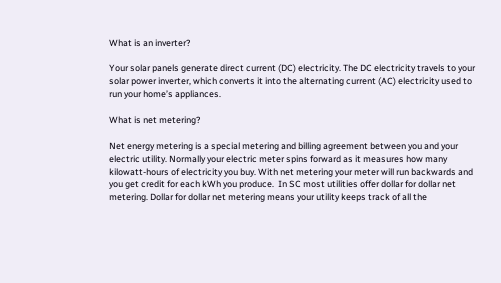What is an inverter?

Your solar panels generate direct current (DC) electricity. The DC electricity travels to your solar power inverter, which converts it into the alternating current (AC) electricity used to run your home’s appliances.

What is net metering?

Net energy metering is a special metering and billing agreement between you and your electric utility. Normally your electric meter spins forward as it measures how many kilowatt-hours of electricity you buy. With net metering your meter will run backwards and you get credit for each kWh you produce.  In SC most utilities offer dollar for dollar net metering. Dollar for dollar net metering means your utility keeps track of all the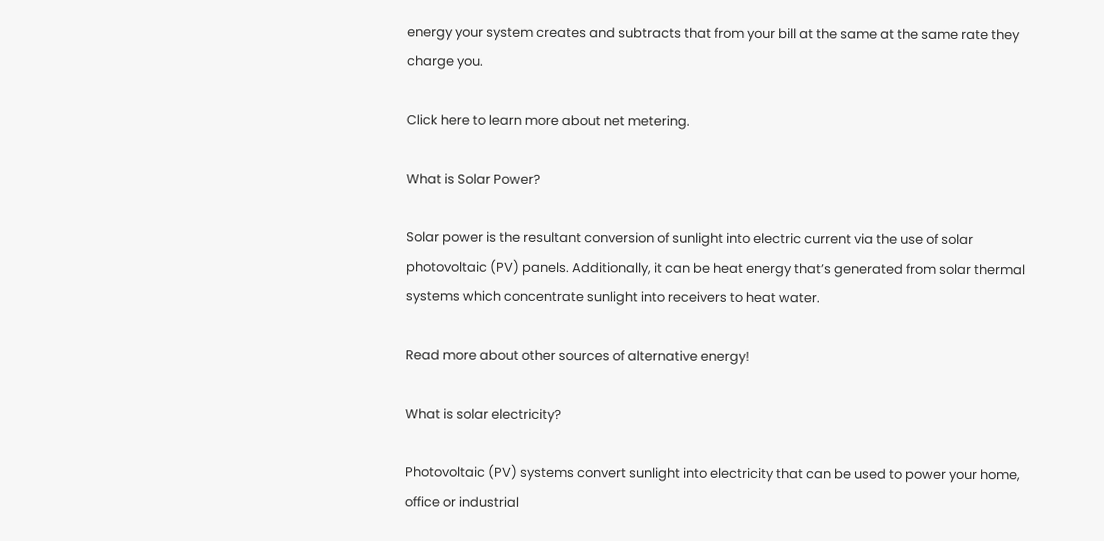energy your system creates and subtracts that from your bill at the same at the same rate they charge you.

Click here to learn more about net metering.

What is Solar Power?

Solar power is the resultant conversion of sunlight into electric current via the use of solar photovoltaic (PV) panels. Additionally, it can be heat energy that’s generated from solar thermal systems which concentrate sunlight into receivers to heat water.

Read more about other sources of alternative energy!

What is solar electricity?

Photovoltaic (PV) systems convert sunlight into electricity that can be used to power your home, office or industrial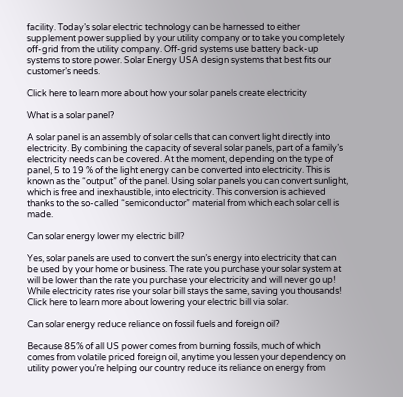facility. Today’s solar electric technology can be harnessed to either supplement power supplied by your utility company or to take you completely off-grid from the utility company. Off-grid systems use battery back-up systems to store power. Solar Energy USA design systems that best fits our customer’s needs.

Click here to learn more about how your solar panels create electricity

What is a solar panel?

A solar panel is an assembly of solar cells that can convert light directly into electricity. By combining the capacity of several solar panels, part of a family’s electricity needs can be covered. At the moment, depending on the type of panel, 5 to 19 % of the light energy can be converted into electricity. This is known as the “output” of the panel. Using solar panels you can convert sunlight, which is free and inexhaustible, into electricity. This conversion is achieved thanks to the so-called “semiconductor” material from which each solar cell is made.

Can solar energy lower my electric bill?

Yes, solar panels are used to convert the sun’s energy into electricity that can be used by your home or business. The rate you purchase your solar system at will be lower than the rate you purchase your electricity and will never go up!  While electricity rates rise your solar bill stays the same, saving you thousands! Click here to learn more about lowering your electric bill via solar.

Can solar energy reduce reliance on fossil fuels and foreign oil?

Because 85% of all US power comes from burning fossils, much of which comes from volatile priced foreign oil, anytime you lessen your dependency on utility power you’re helping our country reduce its reliance on energy from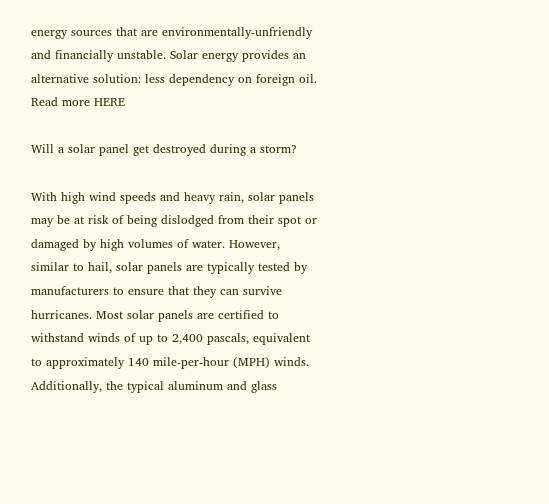energy sources that are environmentally-unfriendly and financially unstable. Solar energy provides an alternative solution: less dependency on foreign oil. Read more HERE

Will a solar panel get destroyed during a storm?

With high wind speeds and heavy rain, solar panels may be at risk of being dislodged from their spot or damaged by high volumes of water. However, similar to hail, solar panels are typically tested by manufacturers to ensure that they can survive hurricanes. Most solar panels are certified to withstand winds of up to 2,400 pascals, equivalent to approximately 140 mile-per-hour (MPH) winds. Additionally, the typical aluminum and glass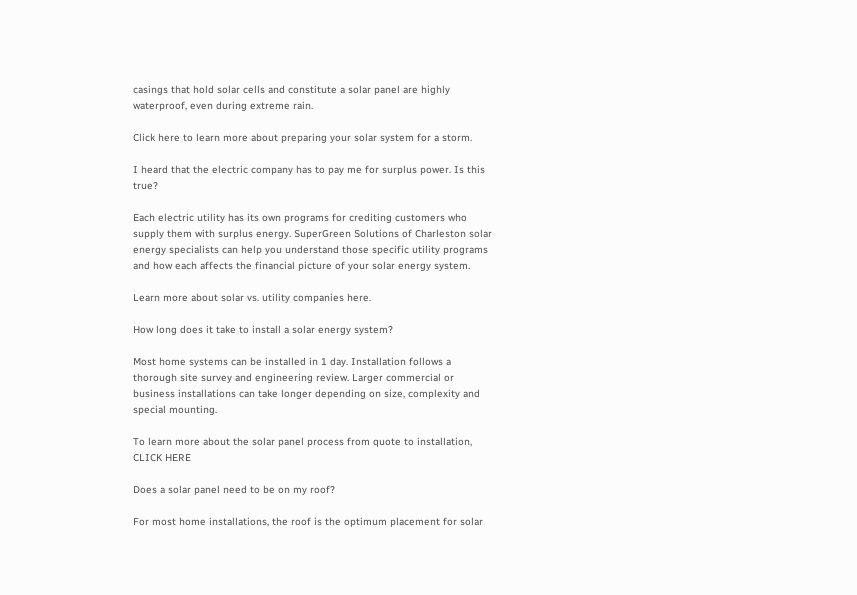casings that hold solar cells and constitute a solar panel are highly waterproof, even during extreme rain.

Click here to learn more about preparing your solar system for a storm.

I heard that the electric company has to pay me for surplus power. Is this true?

Each electric utility has its own programs for crediting customers who supply them with surplus energy. SuperGreen Solutions of Charleston solar energy specialists can help you understand those specific utility programs and how each affects the financial picture of your solar energy system.

Learn more about solar vs. utility companies here.

How long does it take to install a solar energy system?

Most home systems can be installed in 1 day. Installation follows a thorough site survey and engineering review. Larger commercial or business installations can take longer depending on size, complexity and special mounting.

To learn more about the solar panel process from quote to installation, CLICK HERE

Does a solar panel need to be on my roof?

For most home installations, the roof is the optimum placement for solar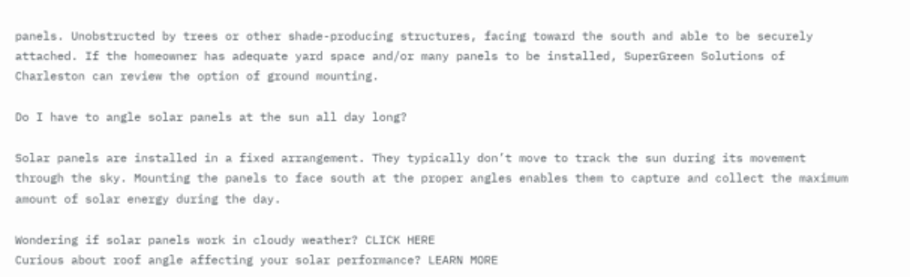panels. Unobstructed by trees or other shade-producing structures, facing toward the south and able to be securely attached. If the homeowner has adequate yard space and/or many panels to be installed, SuperGreen Solutions of Charleston can review the option of ground mounting.

Do I have to angle solar panels at the sun all day long?

Solar panels are installed in a fixed arrangement. They typically don’t move to track the sun during its movement through the sky. Mounting the panels to face south at the proper angles enables them to capture and collect the maximum amount of solar energy during the day.

Wondering if solar panels work in cloudy weather? CLICK HERE
Curious about roof angle affecting your solar performance? LEARN MORE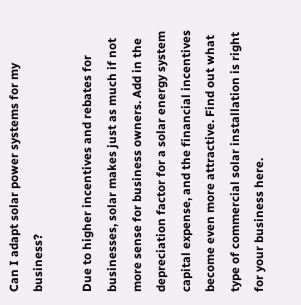Can I adapt solar power systems for my business?

Due to higher incentives and rebates for businesses, solar makes just as much if not more sense for business owners. Add in the depreciation factor for a solar energy system capital expense, and the financial incentives become even more attractive. Find out what type of commercial solar installation is right for your business here.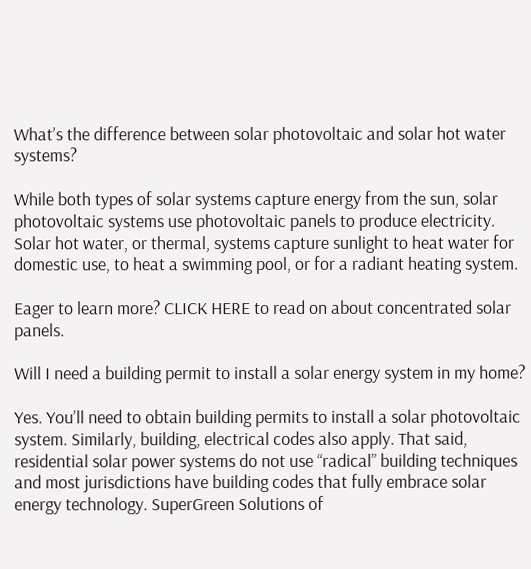What’s the difference between solar photovoltaic and solar hot water systems?

While both types of solar systems capture energy from the sun, solar photovoltaic systems use photovoltaic panels to produce electricity. Solar hot water, or thermal, systems capture sunlight to heat water for domestic use, to heat a swimming pool, or for a radiant heating system.

Eager to learn more? CLICK HERE to read on about concentrated solar panels.

Will I need a building permit to install a solar energy system in my home?

Yes. You’ll need to obtain building permits to install a solar photovoltaic system. Similarly, building, electrical codes also apply. That said, residential solar power systems do not use “radical” building techniques and most jurisdictions have building codes that fully embrace solar energy technology. SuperGreen Solutions of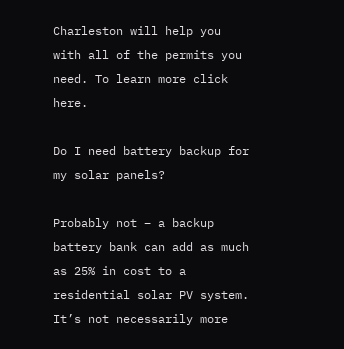Charleston will help you with all of the permits you need. To learn more click here.

Do I need battery backup for my solar panels?

Probably not – a backup battery bank can add as much as 25% in cost to a residential solar PV system. It’s not necessarily more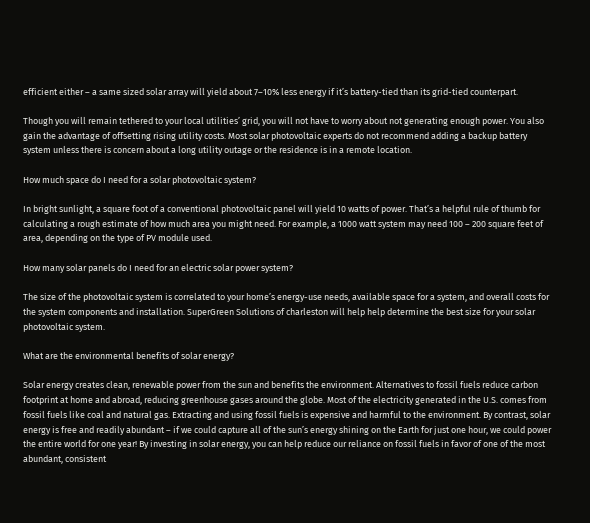efficient either – a same sized solar array will yield about 7–10% less energy if it’s battery-tied than its grid-tied counterpart.

Though you will remain tethered to your local utilities’ grid, you will not have to worry about not generating enough power. You also gain the advantage of offsetting rising utility costs. Most solar photovoltaic experts do not recommend adding a backup battery system unless there is concern about a long utility outage or the residence is in a remote location.

How much space do I need for a solar photovoltaic system?

In bright sunlight, a square foot of a conventional photovoltaic panel will yield 10 watts of power. That’s a helpful rule of thumb for calculating a rough estimate of how much area you might need. For example, a 1000 watt system may need 100 – 200 square feet of area, depending on the type of PV module used.

How many solar panels do I need for an electric solar power system?

The size of the photovoltaic system is correlated to your home’s energy-use needs, available space for a system, and overall costs for the system components and installation. SuperGreen Solutions of charleston will help help determine the best size for your solar photovoltaic system.

What are the environmental benefits of solar energy?

Solar energy creates clean, renewable power from the sun and benefits the environment. Alternatives to fossil fuels reduce carbon footprint at home and abroad, reducing greenhouse gases around the globe. Most of the electricity generated in the U.S. comes from fossil fuels like coal and natural gas. Extracting and using fossil fuels is expensive and harmful to the environment. By contrast, solar energy is free and readily abundant – if we could capture all of the sun’s energy shining on the Earth for just one hour, we could power the entire world for one year! By investing in solar energy, you can help reduce our reliance on fossil fuels in favor of one of the most abundant, consistent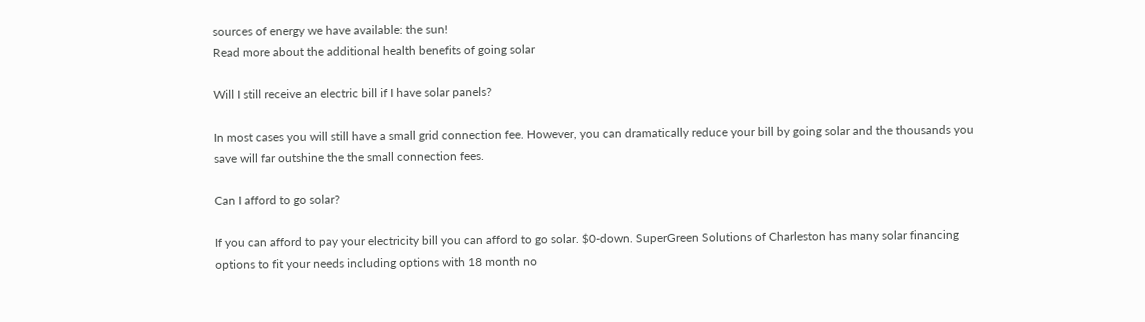sources of energy we have available: the sun!
Read more about the additional health benefits of going solar

Will I still receive an electric bill if I have solar panels?

In most cases you will still have a small grid connection fee. However, you can dramatically reduce your bill by going solar and the thousands you save will far outshine the the small connection fees.

Can I afford to go solar?

If you can afford to pay your electricity bill you can afford to go solar. $0-down. SuperGreen Solutions of Charleston has many solar financing options to fit your needs including options with 18 month no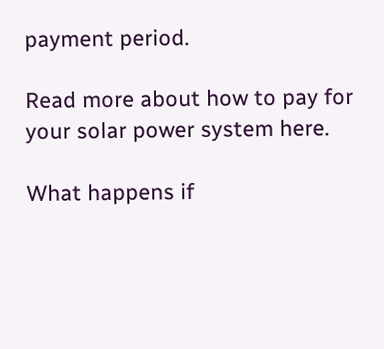payment period.

Read more about how to pay for your solar power system here.

What happens if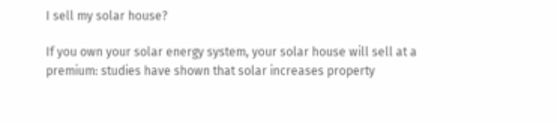I sell my solar house?

If you own your solar energy system, your solar house will sell at a premium: studies have shown that solar increases property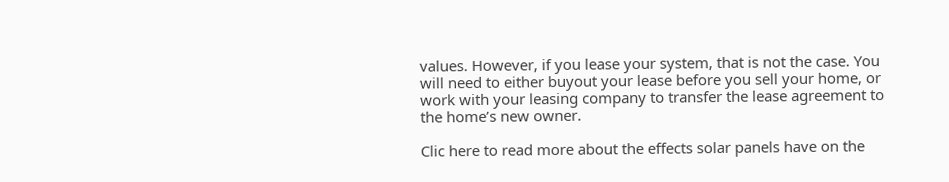values. However, if you lease your system, that is not the case. You will need to either buyout your lease before you sell your home, or work with your leasing company to transfer the lease agreement to the home’s new owner.

Clic here to read more about the effects solar panels have on the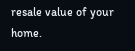resale value of your home.